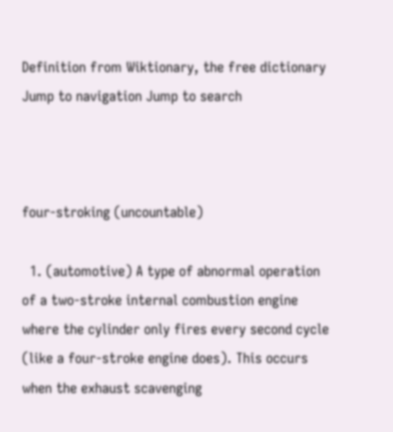Definition from Wiktionary, the free dictionary
Jump to navigation Jump to search



four-stroking (uncountable)

  1. (automotive) A type of abnormal operation of a two-stroke internal combustion engine where the cylinder only fires every second cycle (like a four-stroke engine does). This occurs when the exhaust scavenging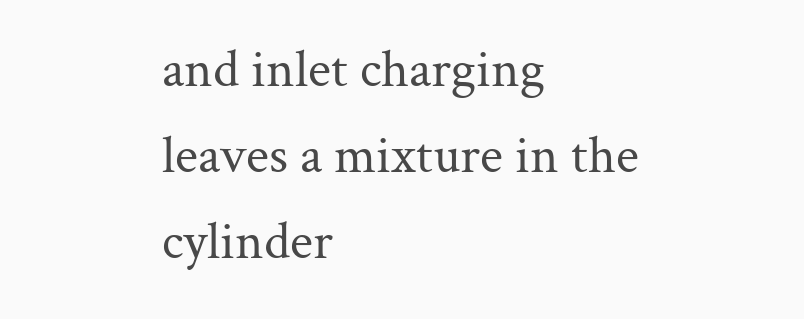and inlet charging leaves a mixture in the cylinder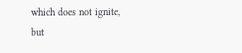which does not ignite, but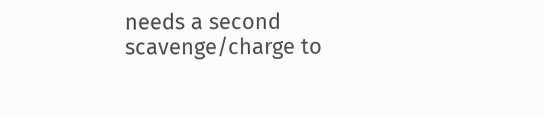needs a second scavenge/charge to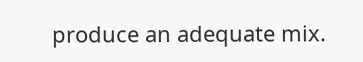produce an adequate mix.